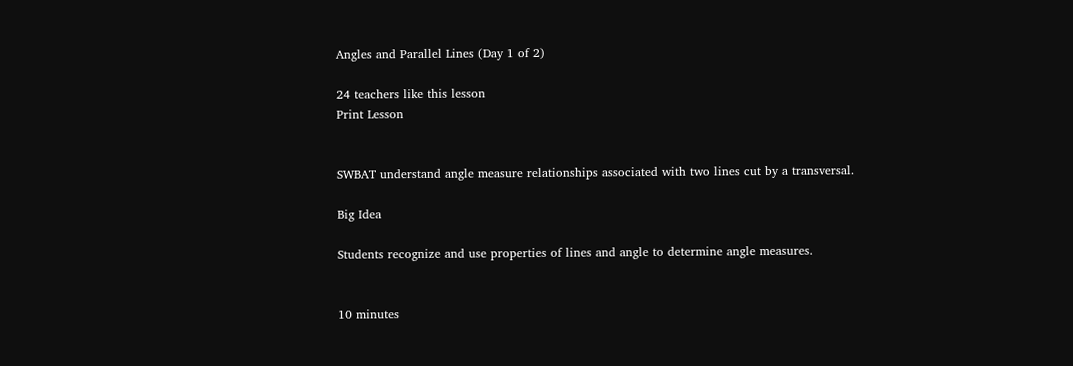Angles and Parallel Lines (Day 1 of 2)

24 teachers like this lesson
Print Lesson


SWBAT understand angle measure relationships associated with two lines cut by a transversal.

Big Idea

Students recognize and use properties of lines and angle to determine angle measures.


10 minutes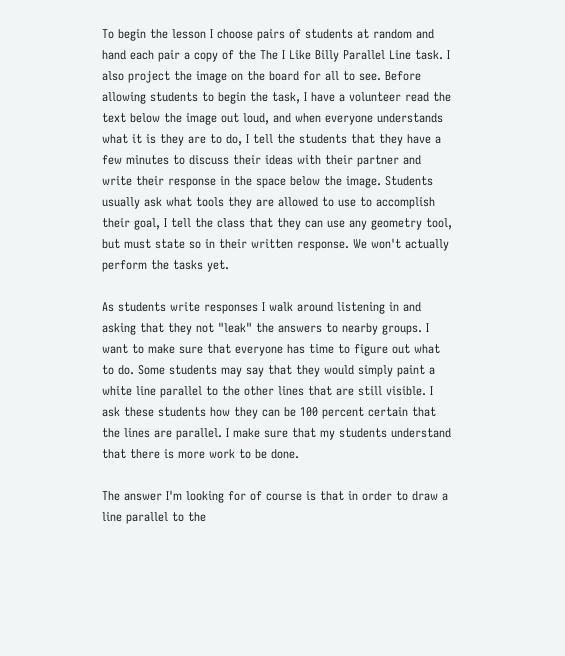To begin the lesson I choose pairs of students at random and hand each pair a copy of the The I Like Billy Parallel Line task. I also project the image on the board for all to see. Before allowing students to begin the task, I have a volunteer read the text below the image out loud, and when everyone understands what it is they are to do, I tell the students that they have a few minutes to discuss their ideas with their partner and write their response in the space below the image. Students usually ask what tools they are allowed to use to accomplish their goal, I tell the class that they can use any geometry tool, but must state so in their written response. We won't actually perform the tasks yet.

As students write responses I walk around listening in and asking that they not "leak" the answers to nearby groups. I want to make sure that everyone has time to figure out what to do. Some students may say that they would simply paint a white line parallel to the other lines that are still visible. I ask these students how they can be 100 percent certain that the lines are parallel. I make sure that my students understand that there is more work to be done.

The answer I'm looking for of course is that in order to draw a line parallel to the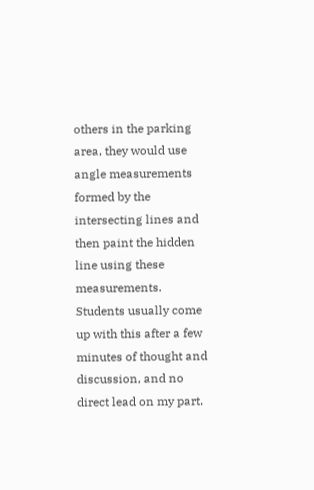others in the parking area, they would use angle measurements formed by the intersecting lines and then paint the hidden line using these measurements. Students usually come up with this after a few minutes of thought and discussion, and no direct lead on my part.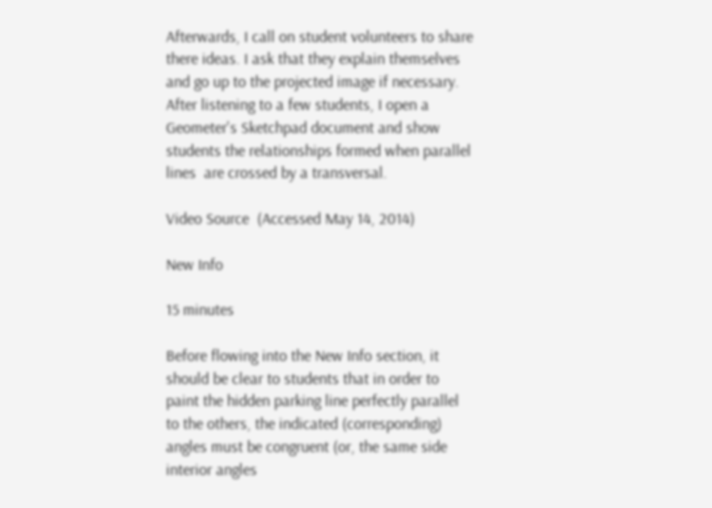Afterwards, I call on student volunteers to share there ideas. I ask that they explain themselves and go up to the projected image if necessary. After listening to a few students, I open a Geometer's Sketchpad document and show students the relationships formed when parallel lines  are crossed by a transversal.

Video Source  (Accessed May 14, 2014)

New Info

15 minutes

Before flowing into the New Info section, it should be clear to students that in order to paint the hidden parking line perfectly parallel to the others, the indicated (corresponding) angles must be congruent (or, the same side interior angles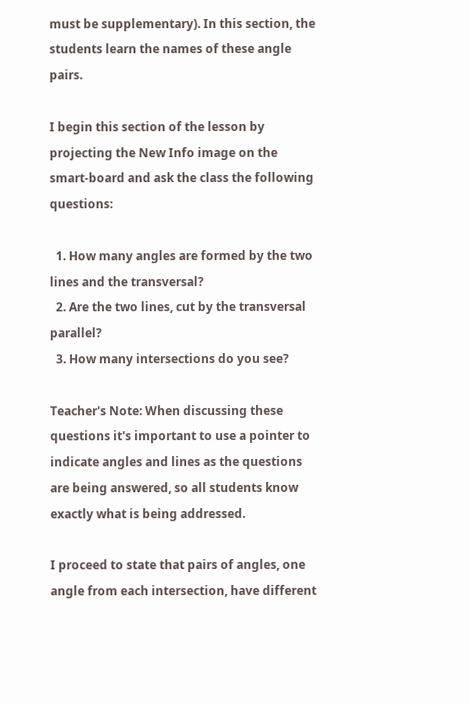must be supplementary). In this section, the students learn the names of these angle pairs.

I begin this section of the lesson by projecting the New Info image on the smart-board and ask the class the following questions:

  1. How many angles are formed by the two lines and the transversal?
  2. Are the two lines, cut by the transversal parallel?
  3. How many intersections do you see?

Teacher's Note: When discussing these questions it's important to use a pointer to indicate angles and lines as the questions are being answered, so all students know exactly what is being addressed.

I proceed to state that pairs of angles, one angle from each intersection, have different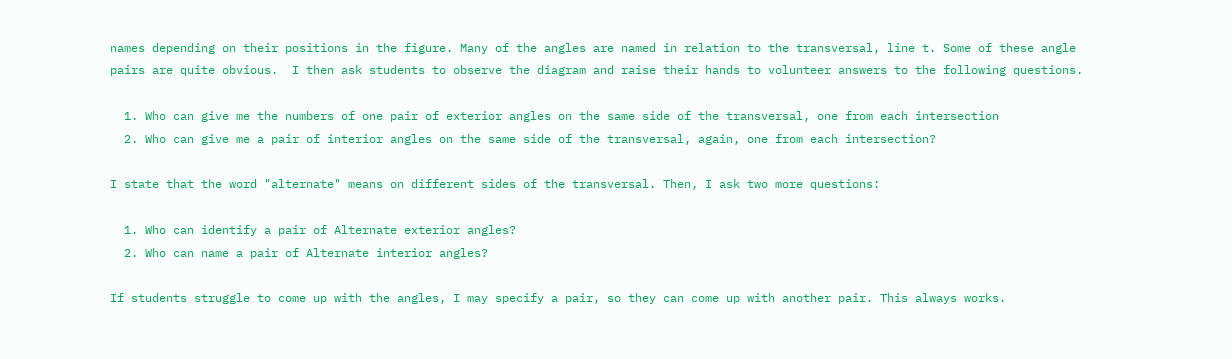names depending on their positions in the figure. Many of the angles are named in relation to the transversal, line t. Some of these angle pairs are quite obvious.  I then ask students to observe the diagram and raise their hands to volunteer answers to the following questions.

  1. Who can give me the numbers of one pair of exterior angles on the same side of the transversal, one from each intersection
  2. Who can give me a pair of interior angles on the same side of the transversal, again, one from each intersection?

I state that the word "alternate" means on different sides of the transversal. Then, I ask two more questions:

  1. Who can identify a pair of Alternate exterior angles?
  2. Who can name a pair of Alternate interior angles?

If students struggle to come up with the angles, I may specify a pair, so they can come up with another pair. This always works.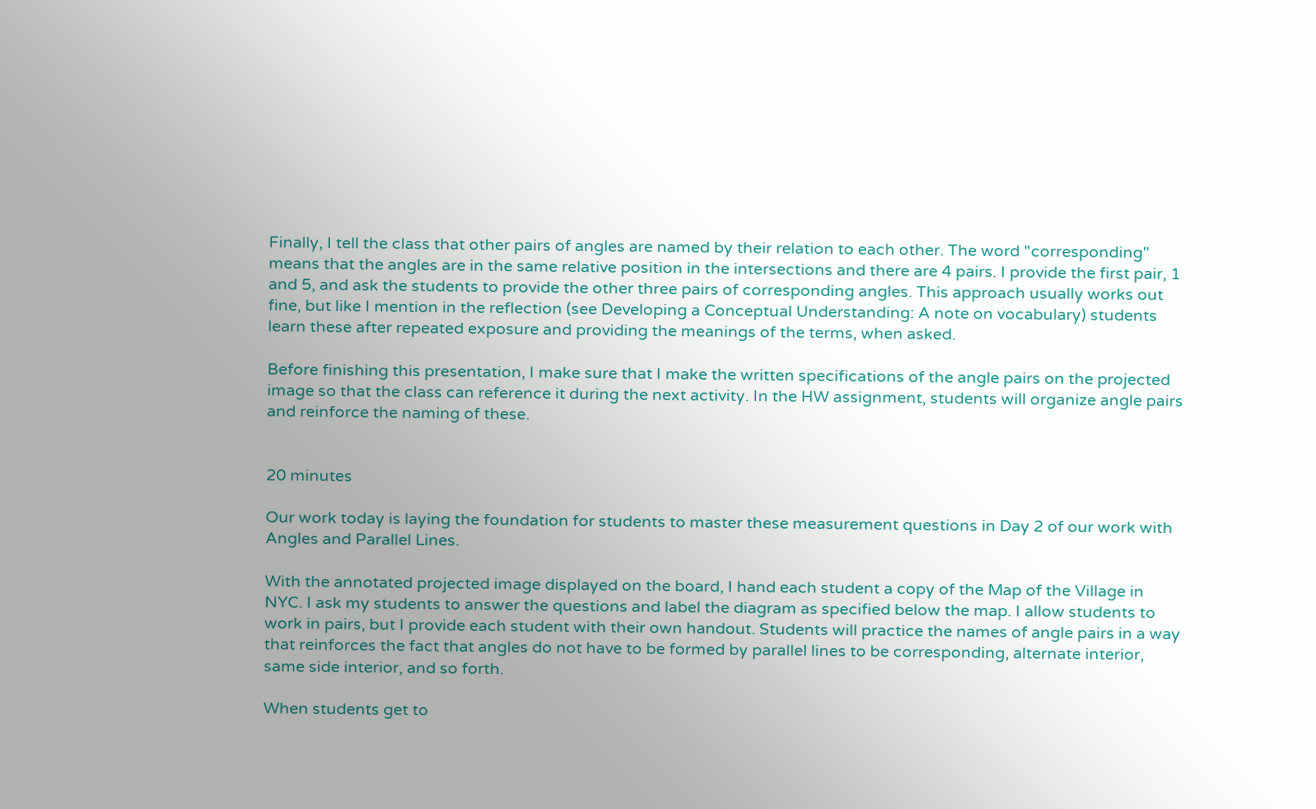Finally, I tell the class that other pairs of angles are named by their relation to each other. The word "corresponding" means that the angles are in the same relative position in the intersections and there are 4 pairs. I provide the first pair, 1 and 5, and ask the students to provide the other three pairs of corresponding angles. This approach usually works out fine, but like I mention in the reflection (see Developing a Conceptual Understanding: A note on vocabulary) students learn these after repeated exposure and providing the meanings of the terms, when asked.

Before finishing this presentation, I make sure that I make the written specifications of the angle pairs on the projected image so that the class can reference it during the next activity. In the HW assignment, students will organize angle pairs and reinforce the naming of these.


20 minutes

Our work today is laying the foundation for students to master these measurement questions in Day 2 of our work with Angles and Parallel Lines.

With the annotated projected image displayed on the board, I hand each student a copy of the Map of the Village in NYC. I ask my students to answer the questions and label the diagram as specified below the map. I allow students to work in pairs, but I provide each student with their own handout. Students will practice the names of angle pairs in a way that reinforces the fact that angles do not have to be formed by parallel lines to be corresponding, alternate interior, same side interior, and so forth.

When students get to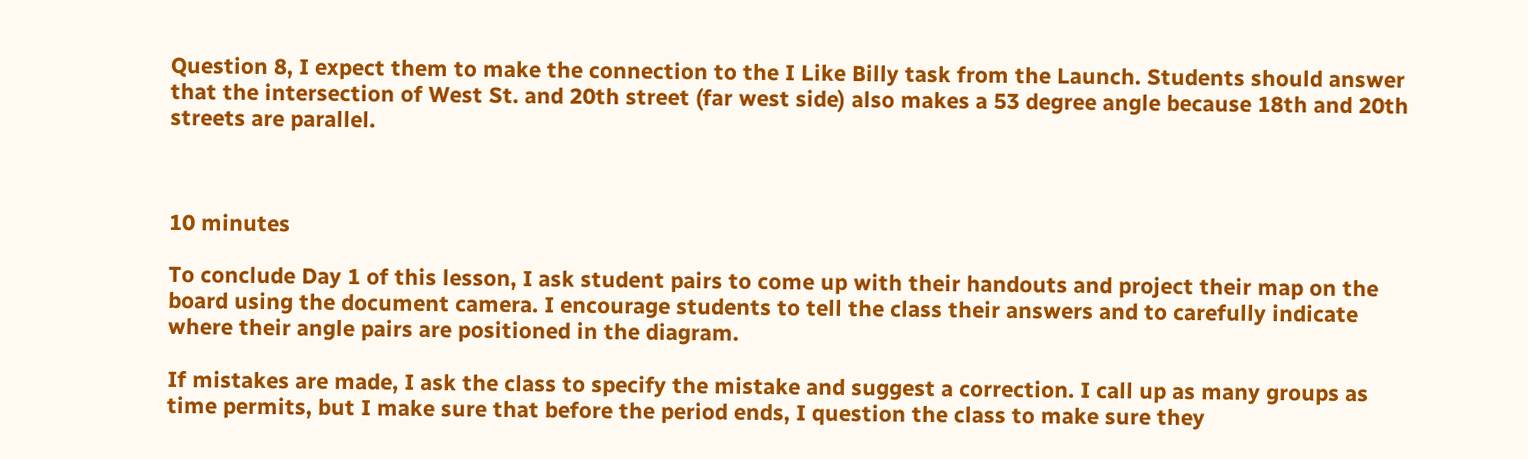Question 8, I expect them to make the connection to the I Like Billy task from the Launch. Students should answer that the intersection of West St. and 20th street (far west side) also makes a 53 degree angle because 18th and 20th streets are parallel.



10 minutes

To conclude Day 1 of this lesson, I ask student pairs to come up with their handouts and project their map on the board using the document camera. I encourage students to tell the class their answers and to carefully indicate where their angle pairs are positioned in the diagram.

If mistakes are made, I ask the class to specify the mistake and suggest a correction. I call up as many groups as time permits, but I make sure that before the period ends, I question the class to make sure they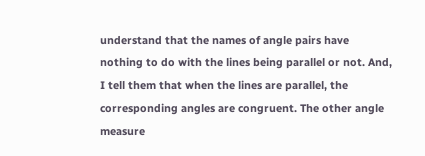understand that the names of angle pairs have nothing to do with the lines being parallel or not. And, I tell them that when the lines are parallel, the corresponding angles are congruent. The other angle measure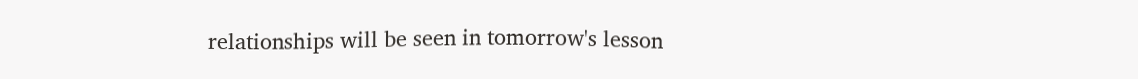relationships will be seen in tomorrow's lesson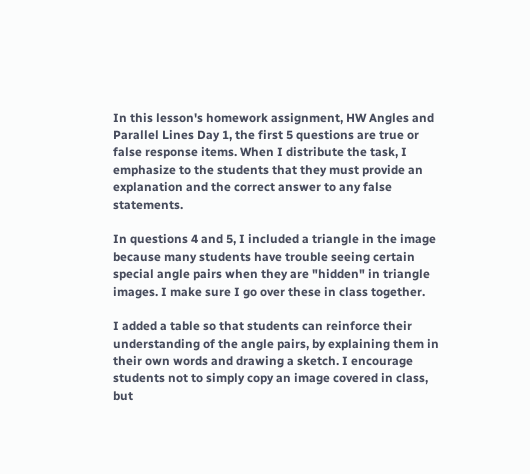In this lesson's homework assignment, HW Angles and Parallel Lines Day 1, the first 5 questions are true or false response items. When I distribute the task, I emphasize to the students that they must provide an explanation and the correct answer to any false statements.

In questions 4 and 5, I included a triangle in the image because many students have trouble seeing certain special angle pairs when they are "hidden" in triangle images. I make sure I go over these in class together.

I added a table so that students can reinforce their understanding of the angle pairs, by explaining them in their own words and drawing a sketch. I encourage students not to simply copy an image covered in class, but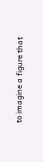to imagine a figure that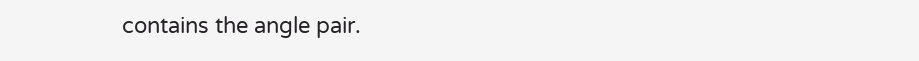contains the angle pair.